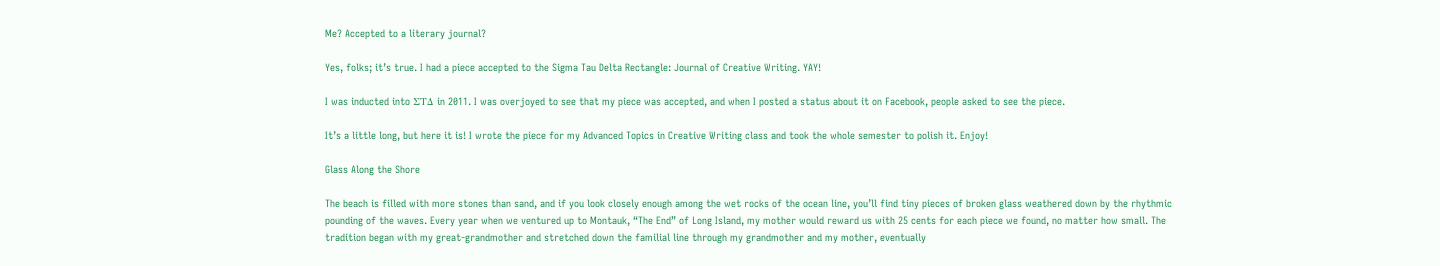Me? Accepted to a literary journal?

Yes, folks; it’s true. I had a piece accepted to the Sigma Tau Delta Rectangle: Journal of Creative Writing. YAY!

I was inducted into ΣΤΔ in 2011. I was overjoyed to see that my piece was accepted, and when I posted a status about it on Facebook, people asked to see the piece.

It’s a little long, but here it is! I wrote the piece for my Advanced Topics in Creative Writing class and took the whole semester to polish it. Enjoy!

Glass Along the Shore

The beach is filled with more stones than sand, and if you look closely enough among the wet rocks of the ocean line, you’ll find tiny pieces of broken glass weathered down by the rhythmic pounding of the waves. Every year when we ventured up to Montauk, “The End” of Long Island, my mother would reward us with 25 cents for each piece we found, no matter how small. The tradition began with my great-grandmother and stretched down the familial line through my grandmother and my mother, eventually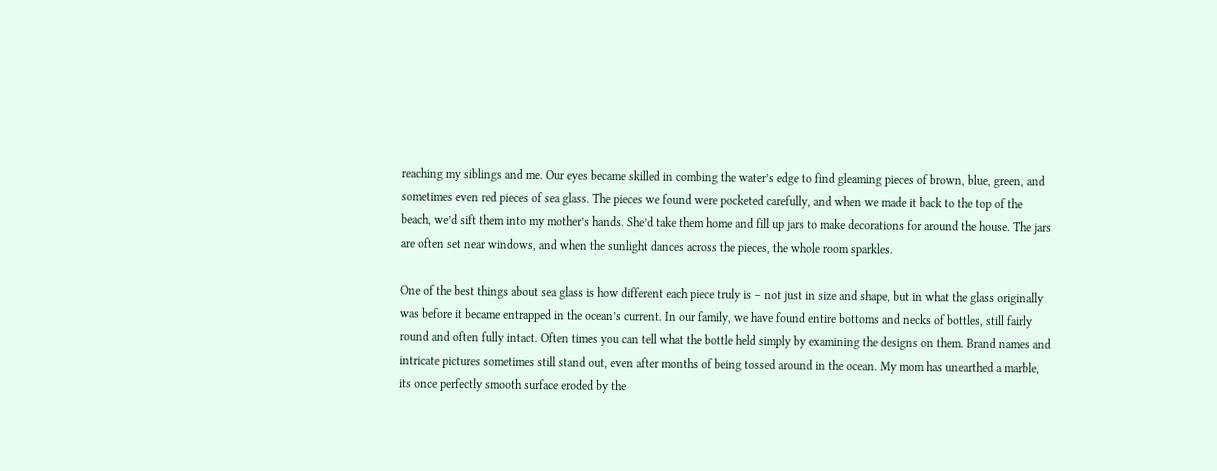reaching my siblings and me. Our eyes became skilled in combing the water’s edge to find gleaming pieces of brown, blue, green, and sometimes even red pieces of sea glass. The pieces we found were pocketed carefully, and when we made it back to the top of the beach, we’d sift them into my mother’s hands. She’d take them home and fill up jars to make decorations for around the house. The jars are often set near windows, and when the sunlight dances across the pieces, the whole room sparkles.

One of the best things about sea glass is how different each piece truly is – not just in size and shape, but in what the glass originally was before it became entrapped in the ocean’s current. In our family, we have found entire bottoms and necks of bottles, still fairly round and often fully intact. Often times you can tell what the bottle held simply by examining the designs on them. Brand names and intricate pictures sometimes still stand out, even after months of being tossed around in the ocean. My mom has unearthed a marble, its once perfectly smooth surface eroded by the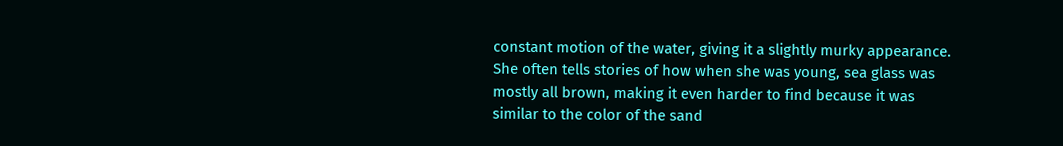constant motion of the water, giving it a slightly murky appearance. She often tells stories of how when she was young, sea glass was mostly all brown, making it even harder to find because it was similar to the color of the sand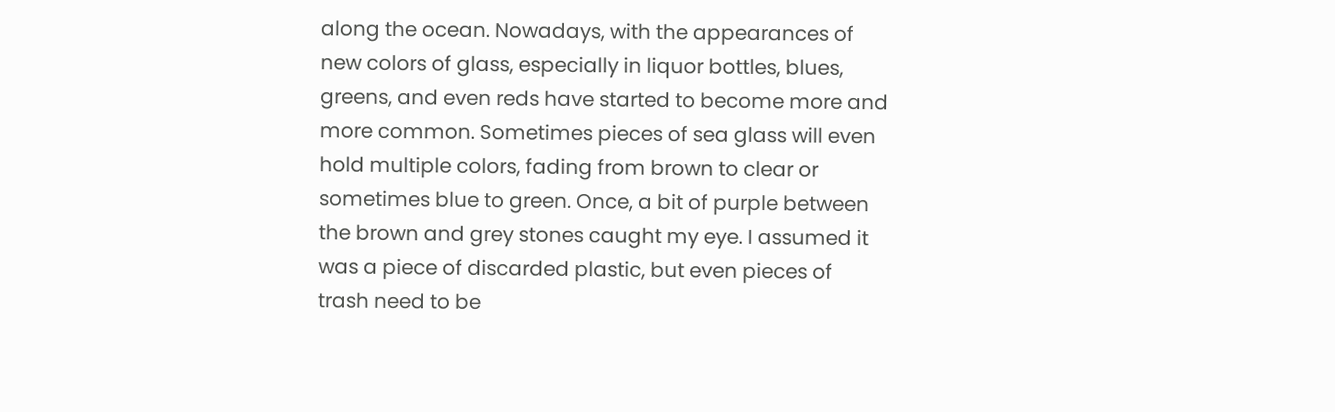along the ocean. Nowadays, with the appearances of new colors of glass, especially in liquor bottles, blues, greens, and even reds have started to become more and more common. Sometimes pieces of sea glass will even hold multiple colors, fading from brown to clear or sometimes blue to green. Once, a bit of purple between the brown and grey stones caught my eye. I assumed it was a piece of discarded plastic, but even pieces of trash need to be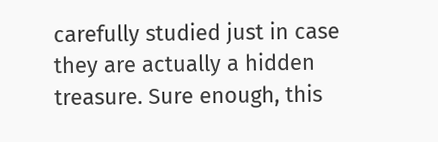carefully studied just in case they are actually a hidden treasure. Sure enough, this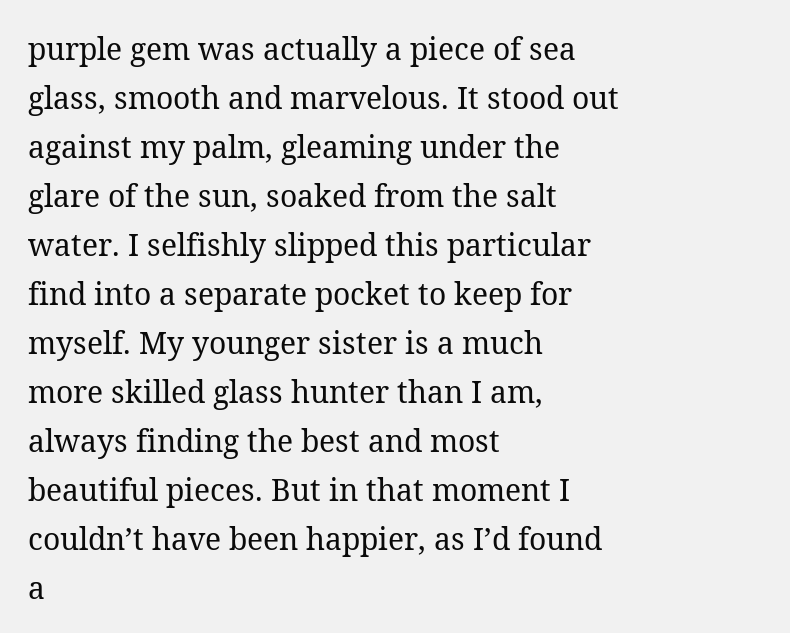purple gem was actually a piece of sea glass, smooth and marvelous. It stood out against my palm, gleaming under the glare of the sun, soaked from the salt water. I selfishly slipped this particular find into a separate pocket to keep for myself. My younger sister is a much more skilled glass hunter than I am, always finding the best and most beautiful pieces. But in that moment I couldn’t have been happier, as I’d found a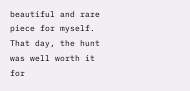beautiful and rare piece for myself. That day, the hunt was well worth it for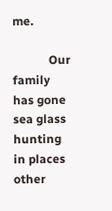me.

            Our family has gone sea glass hunting in places other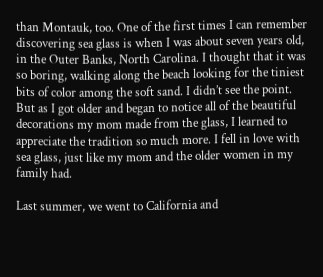than Montauk, too. One of the first times I can remember discovering sea glass is when I was about seven years old, in the Outer Banks, North Carolina. I thought that it was so boring, walking along the beach looking for the tiniest bits of color among the soft sand. I didn’t see the point. But as I got older and began to notice all of the beautiful decorations my mom made from the glass, I learned to appreciate the tradition so much more. I fell in love with sea glass, just like my mom and the older women in my family had.

Last summer, we went to California and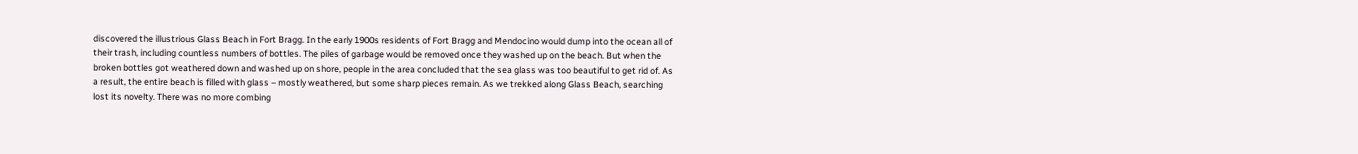discovered the illustrious Glass Beach in Fort Bragg. In the early 1900s residents of Fort Bragg and Mendocino would dump into the ocean all of their trash, including countless numbers of bottles. The piles of garbage would be removed once they washed up on the beach. But when the broken bottles got weathered down and washed up on shore, people in the area concluded that the sea glass was too beautiful to get rid of. As a result, the entire beach is filled with glass – mostly weathered, but some sharp pieces remain. As we trekked along Glass Beach, searching lost its novelty. There was no more combing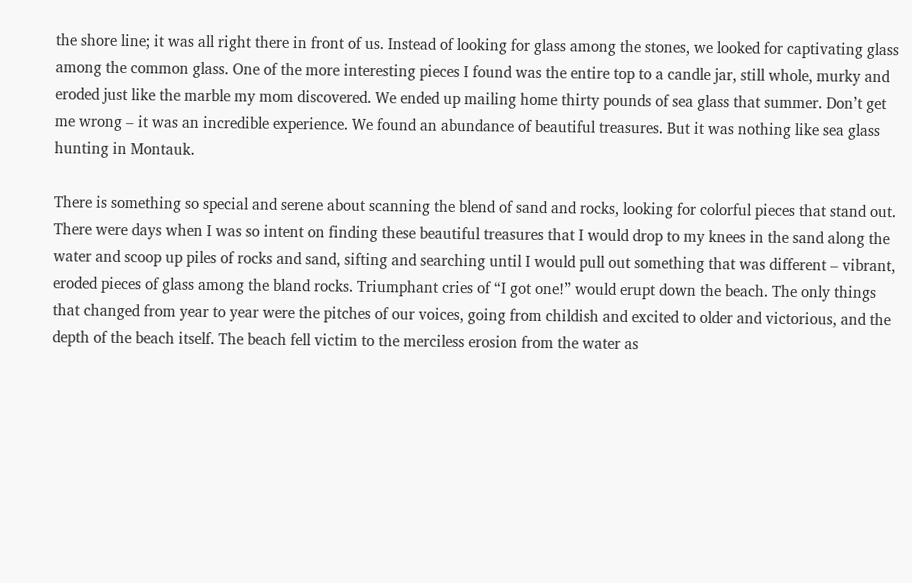the shore line; it was all right there in front of us. Instead of looking for glass among the stones, we looked for captivating glass among the common glass. One of the more interesting pieces I found was the entire top to a candle jar, still whole, murky and eroded just like the marble my mom discovered. We ended up mailing home thirty pounds of sea glass that summer. Don’t get me wrong – it was an incredible experience. We found an abundance of beautiful treasures. But it was nothing like sea glass hunting in Montauk.

There is something so special and serene about scanning the blend of sand and rocks, looking for colorful pieces that stand out. There were days when I was so intent on finding these beautiful treasures that I would drop to my knees in the sand along the water and scoop up piles of rocks and sand, sifting and searching until I would pull out something that was different – vibrant, eroded pieces of glass among the bland rocks. Triumphant cries of “I got one!” would erupt down the beach. The only things that changed from year to year were the pitches of our voices, going from childish and excited to older and victorious, and the depth of the beach itself. The beach fell victim to the merciless erosion from the water as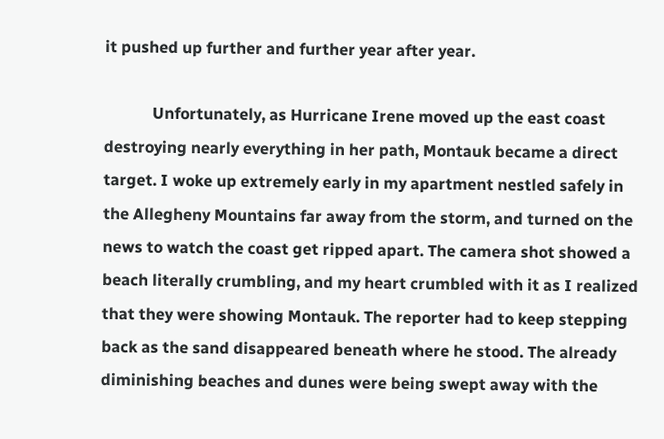it pushed up further and further year after year.

            Unfortunately, as Hurricane Irene moved up the east coast destroying nearly everything in her path, Montauk became a direct target. I woke up extremely early in my apartment nestled safely in the Allegheny Mountains far away from the storm, and turned on the news to watch the coast get ripped apart. The camera shot showed a beach literally crumbling, and my heart crumbled with it as I realized that they were showing Montauk. The reporter had to keep stepping back as the sand disappeared beneath where he stood. The already diminishing beaches and dunes were being swept away with the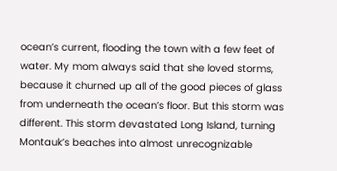ocean’s current, flooding the town with a few feet of water. My mom always said that she loved storms, because it churned up all of the good pieces of glass from underneath the ocean’s floor. But this storm was different. This storm devastated Long Island, turning Montauk’s beaches into almost unrecognizable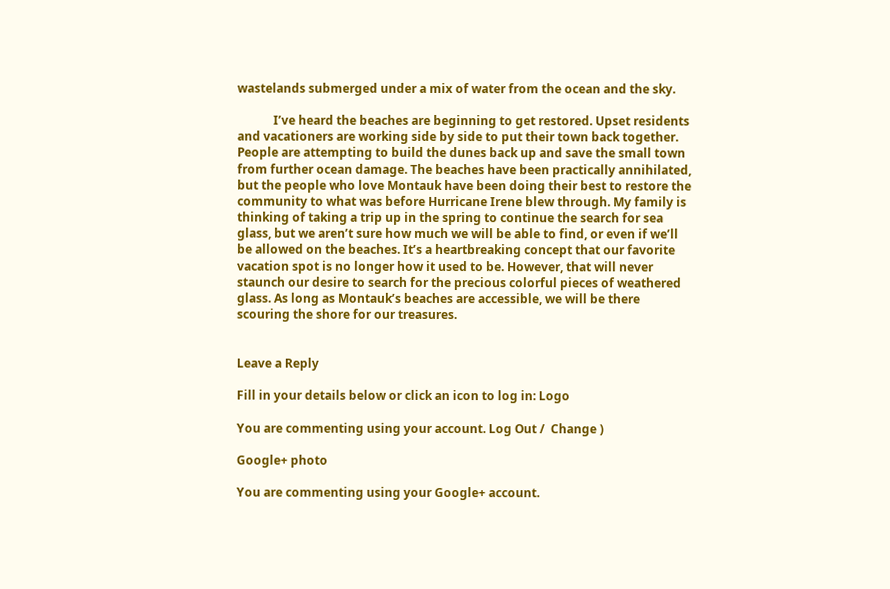wastelands submerged under a mix of water from the ocean and the sky.

            I’ve heard the beaches are beginning to get restored. Upset residents and vacationers are working side by side to put their town back together. People are attempting to build the dunes back up and save the small town from further ocean damage. The beaches have been practically annihilated, but the people who love Montauk have been doing their best to restore the community to what was before Hurricane Irene blew through. My family is thinking of taking a trip up in the spring to continue the search for sea glass, but we aren’t sure how much we will be able to find, or even if we’ll be allowed on the beaches. It’s a heartbreaking concept that our favorite vacation spot is no longer how it used to be. However, that will never staunch our desire to search for the precious colorful pieces of weathered glass. As long as Montauk’s beaches are accessible, we will be there scouring the shore for our treasures.


Leave a Reply

Fill in your details below or click an icon to log in: Logo

You are commenting using your account. Log Out /  Change )

Google+ photo

You are commenting using your Google+ account.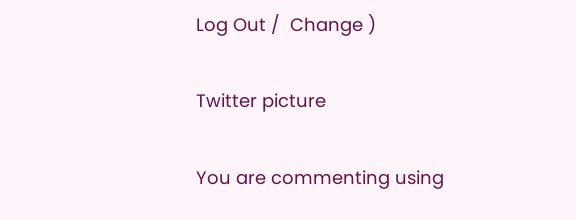Log Out /  Change )

Twitter picture

You are commenting using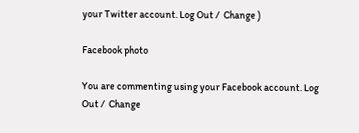your Twitter account. Log Out /  Change )

Facebook photo

You are commenting using your Facebook account. Log Out /  Change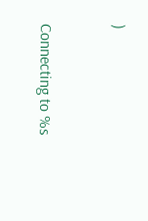)


Connecting to %s